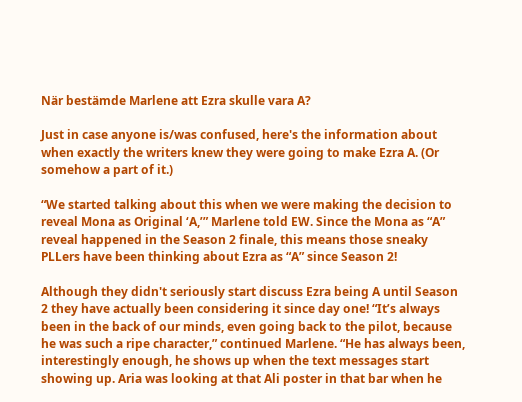När bestämde Marlene att Ezra skulle vara A?

Just in case anyone is/was confused, here's the information about when exactly the writers knew they were going to make Ezra A. (Or somehow a part of it.)

“We started talking about this when we were making the decision to reveal Mona as Original ‘A,’” Marlene told EW. Since the Mona as “A” reveal happened in the Season 2 finale, this means those sneaky PLLers have been thinking about Ezra as “A” since Season 2!

Although they didn't seriously start discuss Ezra being A until Season 2 they have actually been considering it since day one! “It’s always been in the back of our minds, even going back to the pilot, because he was such a ripe character,” continued Marlene. “He has always been, interestingly enough, he shows up when the text messages start showing up. Aria was looking at that Ali poster in that bar when he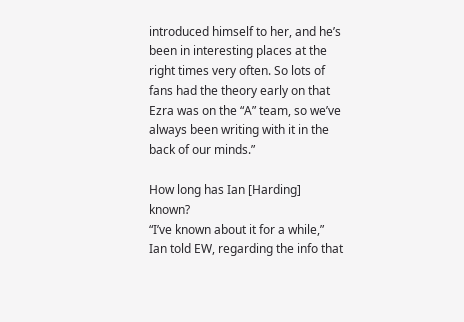introduced himself to her, and he’s been in interesting places at the right times very often. So lots of fans had the theory early on that Ezra was on the “A” team, so we’ve always been writing with it in the back of our minds.”

How long has Ian [Harding] known?
“I’ve known about it for a while,” Ian told EW, regarding the info that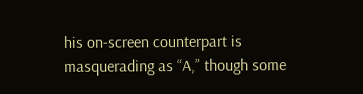his on-screen counterpart is masquerading as “A,” though some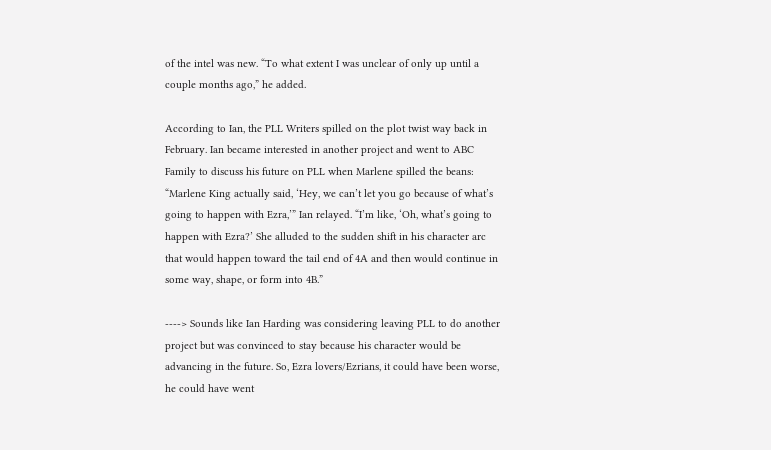of the intel was new. “To what extent I was unclear of only up until a couple months ago,” he added.

According to Ian, the PLL Writers spilled on the plot twist way back in February. Ian became interested in another project and went to ABC Family to discuss his future on PLL when Marlene spilled the beans: “Marlene King actually said, ‘Hey, we can’t let you go because of what’s going to happen with Ezra,’” Ian relayed. “I’m like, ‘Oh, what’s going to happen with Ezra?’ She alluded to the sudden shift in his character arc that would happen toward the tail end of 4A and then would continue in some way, shape, or form into 4B.”

----> Sounds like Ian Harding was considering leaving PLL to do another project but was convinced to stay because his character would be advancing in the future. So, Ezra lovers/Ezrians, it could have been worse, he could have went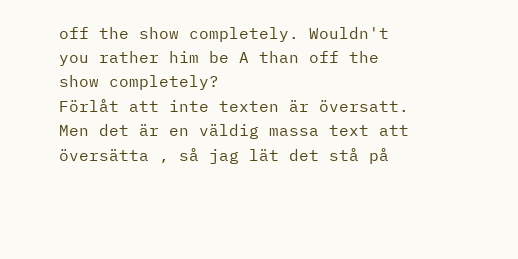off the show completely. Wouldn't you rather him be A than off the show completely?
Förlåt att inte texten är översatt. Men det är en väldig massa text att översätta , så jag lät det stå på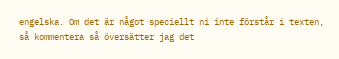engelska. Om det är något speciellt ni inte förstår i texten, så kommentera så översätter jag det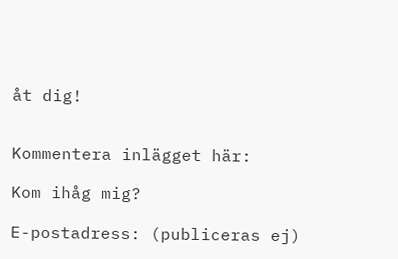åt dig!


Kommentera inlägget här:

Kom ihåg mig?

E-postadress: (publiceras ej)